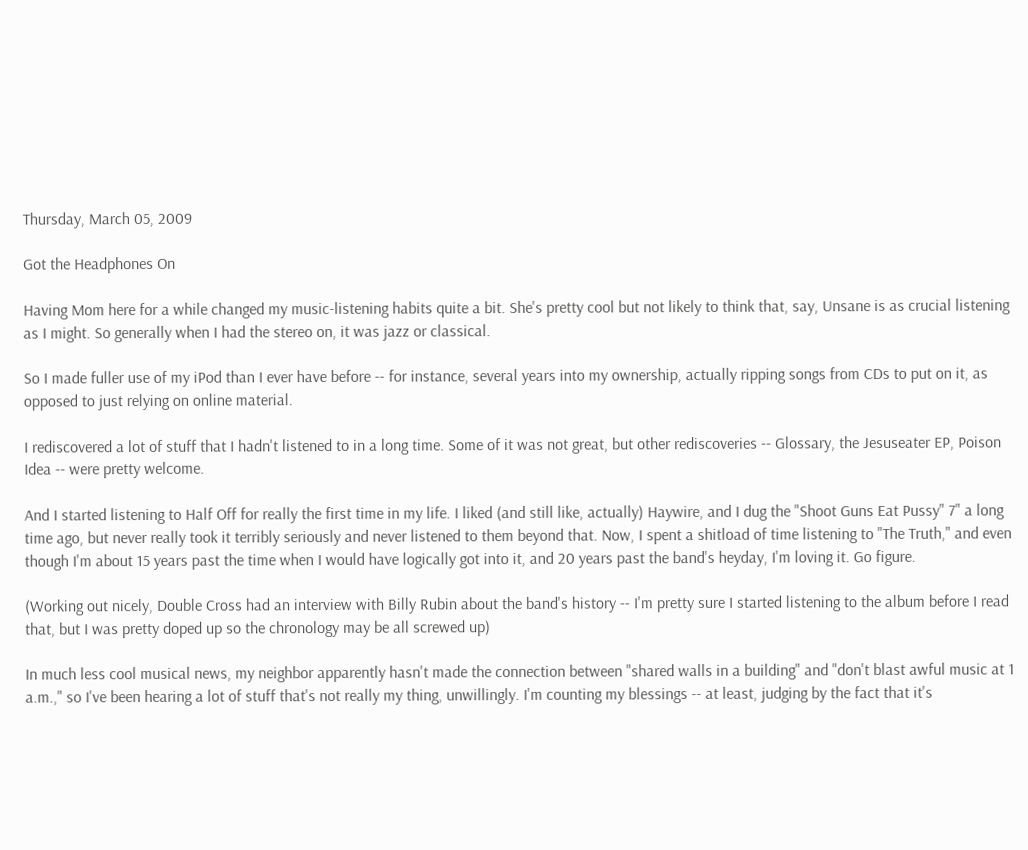Thursday, March 05, 2009

Got the Headphones On

Having Mom here for a while changed my music-listening habits quite a bit. She's pretty cool but not likely to think that, say, Unsane is as crucial listening as I might. So generally when I had the stereo on, it was jazz or classical.

So I made fuller use of my iPod than I ever have before -- for instance, several years into my ownership, actually ripping songs from CDs to put on it, as opposed to just relying on online material.

I rediscovered a lot of stuff that I hadn't listened to in a long time. Some of it was not great, but other rediscoveries -- Glossary, the Jesuseater EP, Poison Idea -- were pretty welcome.

And I started listening to Half Off for really the first time in my life. I liked (and still like, actually) Haywire, and I dug the "Shoot Guns Eat Pussy" 7" a long time ago, but never really took it terribly seriously and never listened to them beyond that. Now, I spent a shitload of time listening to "The Truth," and even though I'm about 15 years past the time when I would have logically got into it, and 20 years past the band's heyday, I'm loving it. Go figure.

(Working out nicely, Double Cross had an interview with Billy Rubin about the band's history -- I'm pretty sure I started listening to the album before I read that, but I was pretty doped up so the chronology may be all screwed up)

In much less cool musical news, my neighbor apparently hasn't made the connection between "shared walls in a building" and "don't blast awful music at 1 a.m.," so I've been hearing a lot of stuff that's not really my thing, unwillingly. I'm counting my blessings -- at least, judging by the fact that it's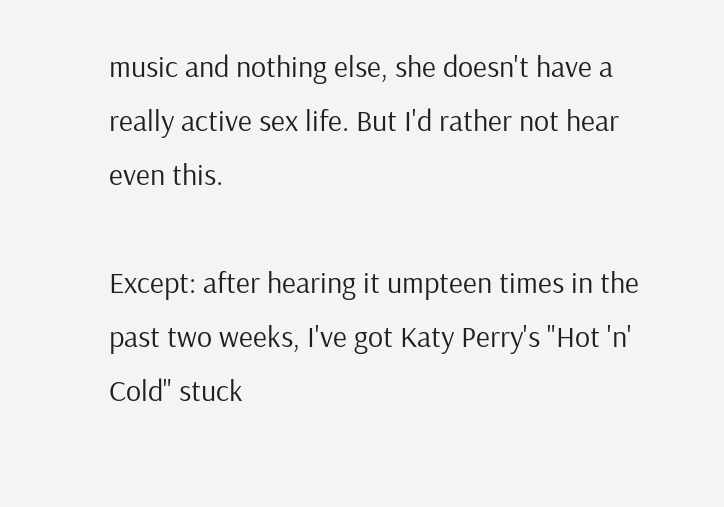music and nothing else, she doesn't have a really active sex life. But I'd rather not hear even this.

Except: after hearing it umpteen times in the past two weeks, I've got Katy Perry's "Hot 'n' Cold" stuck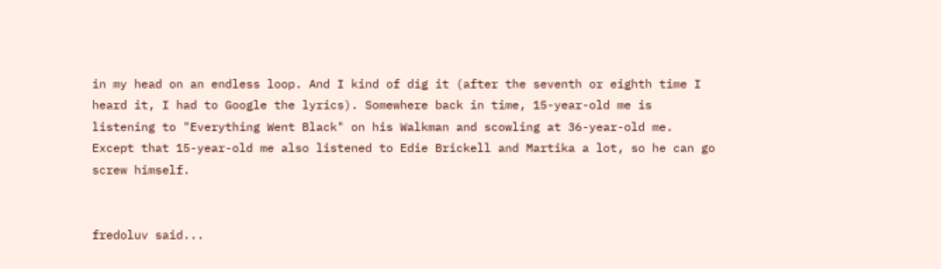in my head on an endless loop. And I kind of dig it (after the seventh or eighth time I heard it, I had to Google the lyrics). Somewhere back in time, 15-year-old me is listening to "Everything Went Black" on his Walkman and scowling at 36-year-old me. Except that 15-year-old me also listened to Edie Brickell and Martika a lot, so he can go screw himself.


fredoluv said...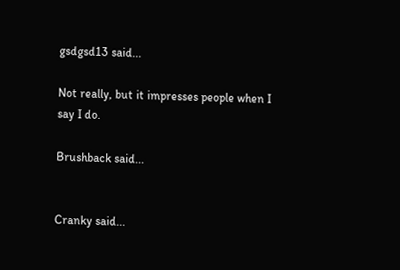gsdgsd13 said...

Not really, but it impresses people when I say I do.

Brushback said...


Cranky said...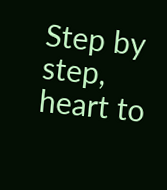Step by step, heart to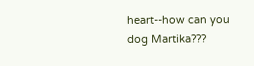heart--how can you dog Martika???